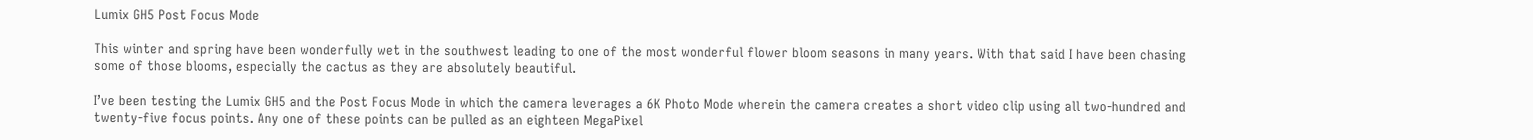Lumix GH5 Post Focus Mode

This winter and spring have been wonderfully wet in the southwest leading to one of the most wonderful flower bloom seasons in many years. With that said I have been chasing some of those blooms, especially the cactus as they are absolutely beautiful.

I’ve been testing the Lumix GH5 and the Post Focus Mode in which the camera leverages a 6K Photo Mode wherein the camera creates a short video clip using all two-hundred and twenty-five focus points. Any one of these points can be pulled as an eighteen MegaPixel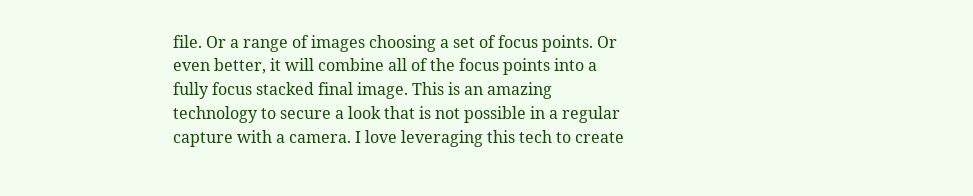file. Or a range of images choosing a set of focus points. Or even better, it will combine all of the focus points into a fully focus stacked final image. This is an amazing technology to secure a look that is not possible in a regular capture with a camera. I love leveraging this tech to create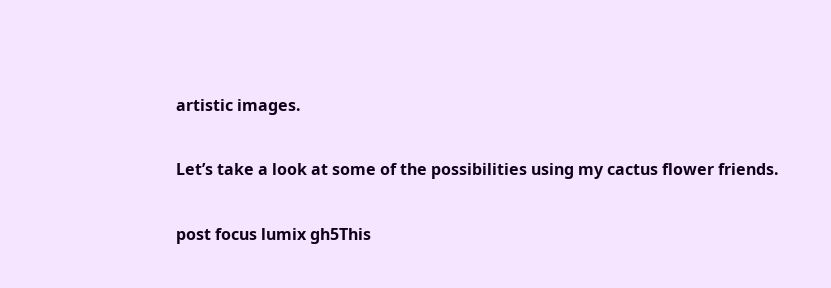artistic images.

Let’s take a look at some of the possibilities using my cactus flower friends.

post focus lumix gh5This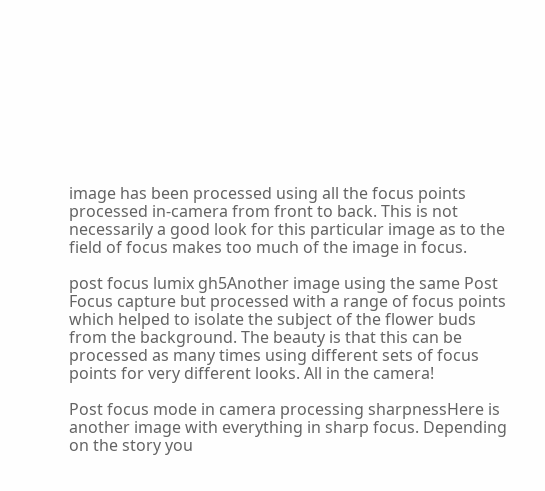image has been processed using all the focus points processed in-camera from front to back. This is not necessarily a good look for this particular image as to the field of focus makes too much of the image in focus.

post focus lumix gh5Another image using the same Post Focus capture but processed with a range of focus points which helped to isolate the subject of the flower buds from the background. The beauty is that this can be processed as many times using different sets of focus points for very different looks. All in the camera!

Post focus mode in camera processing sharpnessHere is another image with everything in sharp focus. Depending on the story you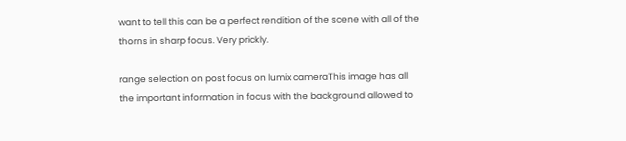want to tell this can be a perfect rendition of the scene with all of the thorns in sharp focus. Very prickly.

range selection on post focus on lumix cameraThis image has all the important information in focus with the background allowed to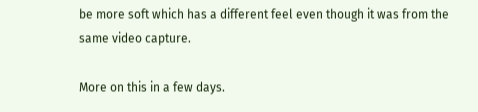be more soft which has a different feel even though it was from the same video capture.

More on this in a few days.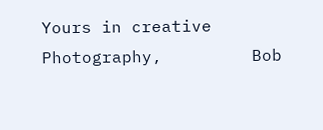Yours in creative Photography,         Bob